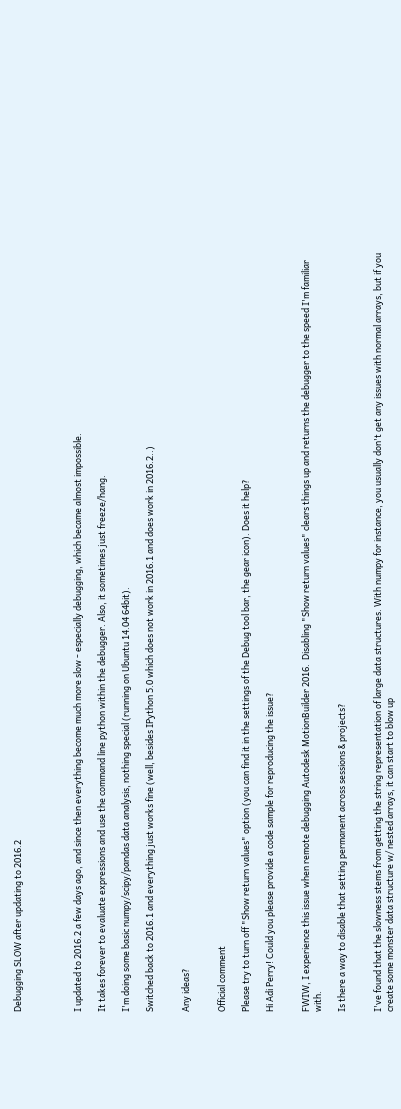Debugging SLOW after updating to 2016.2




I updated to 2016.2 a few days ago, and since then everything become much more slow - especially debugging, which became almost impossible.

It takes forever to evaluate expressions and use the command line python within the debugger. Also, it sometimes just freeze/hang.

I'm doing some basic numpy/scipy/pandas data analysis, nothing special (running on Ubuntu 14.04 64bit).

Switched back to 2016.1 and everything just works fine (well, besides IPython 5.0 which does not work in 2016.1 and does work in 2016.2..)


Any ideas?


Official comment

Please try to turn off "Show return values" option (you can find it in the settings of the Debug tool bar, the gear icon). Does it help?

Hi Adi Perry! Could you please provide a code sample for reproducing the issue?


FWIW, I experience this issue when remote debugging Autodesk MotionBuilder 2016.  Disabling "Show return values" clears things up and returns the debugger to the speed I'm familiar with.

Is there a way to disable that setting permanent across sessions & projects?


I've found that the slowness stems from getting the string representation of large data structures. With numpy for instance, you usually don't get any issues with normal arrays, but if you create some monster data structure w/ nested arrays, it can start to blow up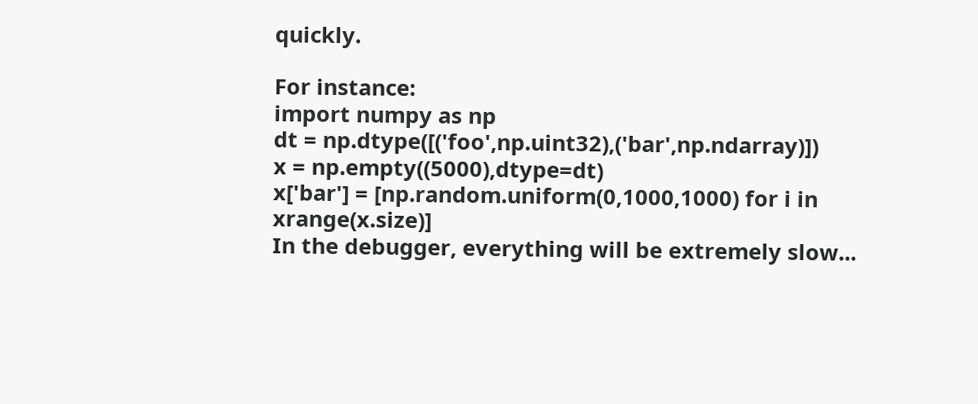quickly.

For instance:
import numpy as np
dt = np.dtype([('foo',np.uint32),('bar',np.ndarray)])
x = np.empty((5000),dtype=dt)
x['bar'] = [np.random.uniform(0,1000,1000) for i in xrange(x.size)]
In the debugger, everything will be extremely slow...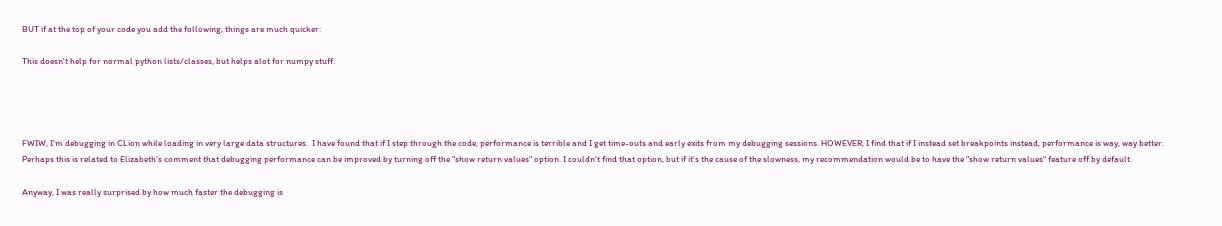BUT if at the top of your code you add the following, things are much quicker:

This doesn't help for normal python lists/classes, but helps alot for numpy stuff.




FWIW, I'm debugging in CLion while loading in very large data structures.  I have found that if I step through the code, performance is terrible and I get time-outs and early exits from my debugging sessions. HOWEVER, I find that if I instead set breakpoints instead, performance is way, way better. Perhaps this is related to Elizabeth's comment that debugging performance can be improved by turning off the "show return values" option. I couldn't find that option, but if it's the cause of the slowness, my recommendation would be to have the "show return values" feature off by default.

Anyway, I was really surprised by how much faster the debugging is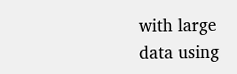with large data using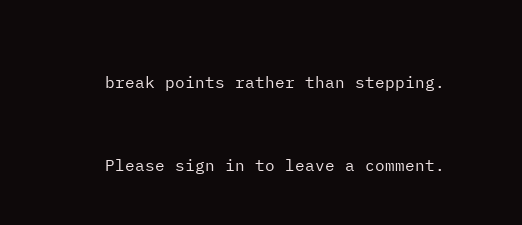break points rather than stepping.



Please sign in to leave a comment.